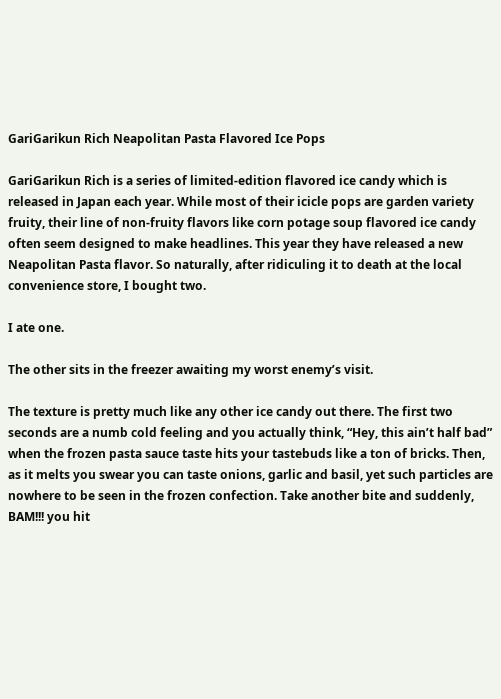GariGarikun Rich Neapolitan Pasta Flavored Ice Pops

GariGarikun Rich is a series of limited-edition flavored ice candy which is released in Japan each year. While most of their icicle pops are garden variety fruity, their line of non-fruity flavors like corn potage soup flavored ice candy often seem designed to make headlines. This year they have released a new Neapolitan Pasta flavor. So naturally, after ridiculing it to death at the local convenience store, I bought two.

I ate one.

The other sits in the freezer awaiting my worst enemy’s visit.

The texture is pretty much like any other ice candy out there. The first two seconds are a numb cold feeling and you actually think, “Hey, this ain’t half bad” when the frozen pasta sauce taste hits your tastebuds like a ton of bricks. Then, as it melts you swear you can taste onions, garlic and basil, yet such particles are nowhere to be seen in the frozen confection. Take another bite and suddenly, BAM!!! you hit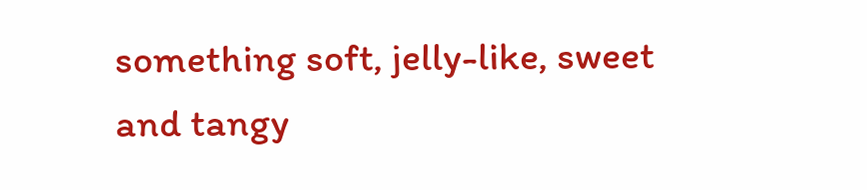something soft, jelly-like, sweet and tangy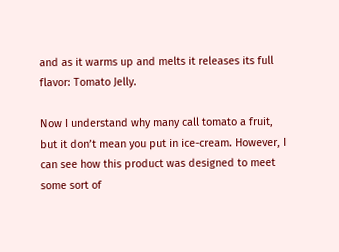and as it warms up and melts it releases its full flavor: Tomato Jelly.

Now I understand why many call tomato a fruit, but it don’t mean you put in ice-cream. However, I can see how this product was designed to meet some sort of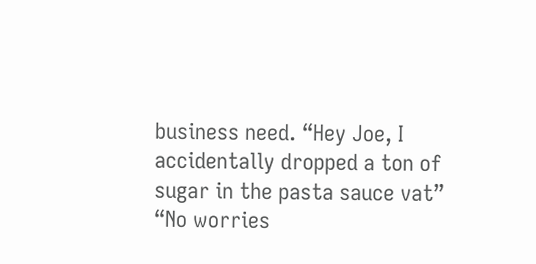business need. “Hey Joe, I accidentally dropped a ton of sugar in the pasta sauce vat” “No worries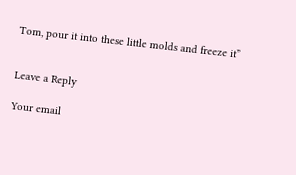Tom, pour it into these little molds and freeze it”


Leave a Reply

Your email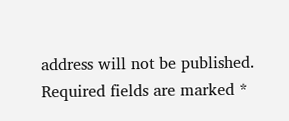address will not be published. Required fields are marked *